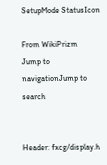SetupMode StatusIcon

From WikiPrizm
Jump to navigationJump to search


Header: fxcg/display.h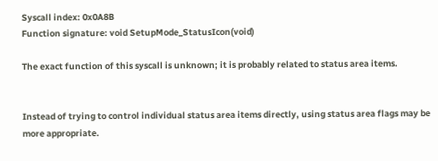Syscall index: 0x0A8B
Function signature: void SetupMode_StatusIcon(void)

The exact function of this syscall is unknown; it is probably related to status area items.


Instead of trying to control individual status area items directly, using status area flags may be more appropriate.